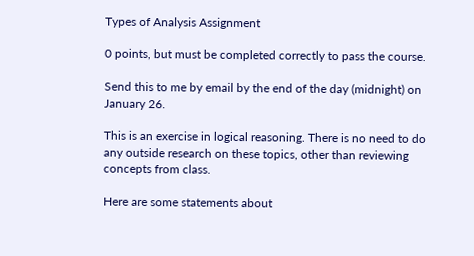Types of Analysis Assignment

0 points, but must be completed correctly to pass the course.

Send this to me by email by the end of the day (midnight) on January 26.

This is an exercise in logical reasoning. There is no need to do any outside research on these topics, other than reviewing concepts from class.

Here are some statements about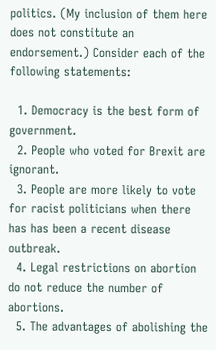politics. (My inclusion of them here does not constitute an endorsement.) Consider each of the following statements:

  1. Democracy is the best form of government.
  2. People who voted for Brexit are ignorant.
  3. People are more likely to vote for racist politicians when there has has been a recent disease outbreak.
  4. Legal restrictions on abortion do not reduce the number of abortions.
  5. The advantages of abolishing the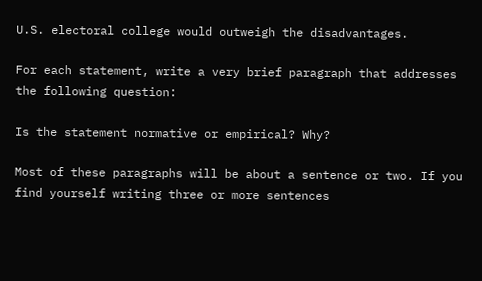U.S. electoral college would outweigh the disadvantages.

For each statement, write a very brief paragraph that addresses the following question:

Is the statement normative or empirical? Why?

Most of these paragraphs will be about a sentence or two. If you find yourself writing three or more sentences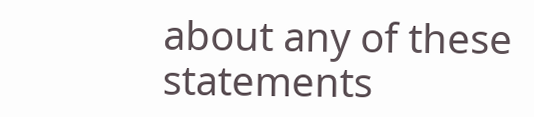about any of these statements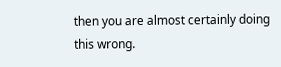then you are almost certainly doing this wrong.